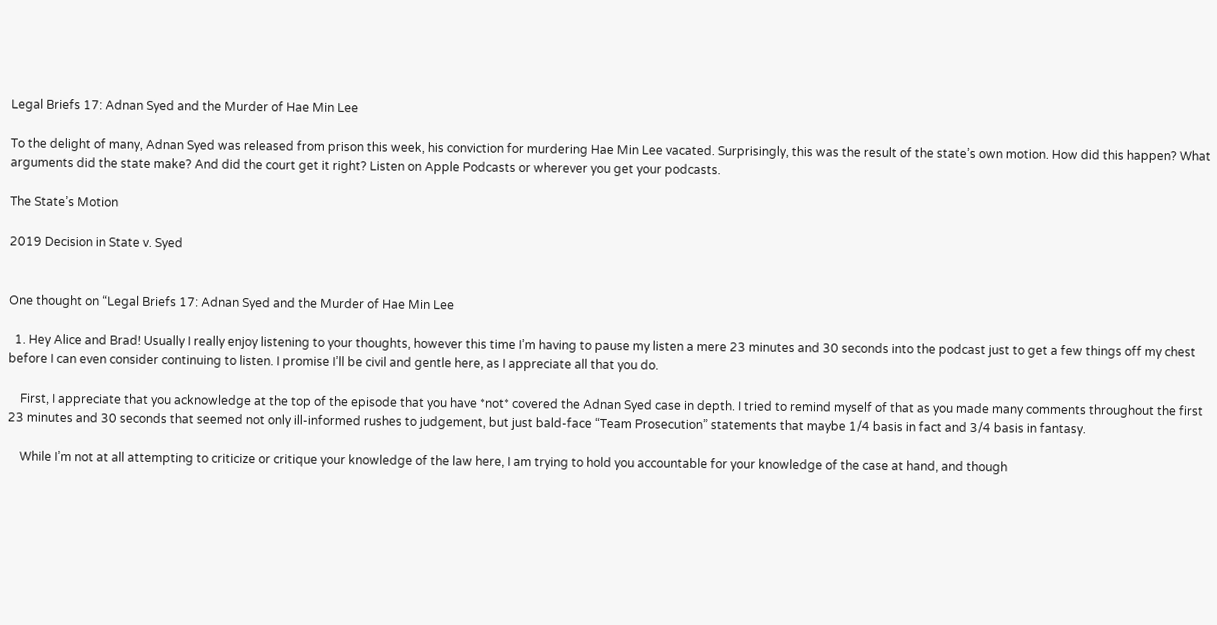Legal Briefs 17: Adnan Syed and the Murder of Hae Min Lee

To the delight of many, Adnan Syed was released from prison this week, his conviction for murdering Hae Min Lee vacated. Surprisingly, this was the result of the state’s own motion. How did this happen? What arguments did the state make? And did the court get it right? Listen on Apple Podcasts or wherever you get your podcasts.

The State’s Motion

2019 Decision in State v. Syed


One thought on “Legal Briefs 17: Adnan Syed and the Murder of Hae Min Lee

  1. Hey Alice and Brad! Usually I really enjoy listening to your thoughts, however this time I’m having to pause my listen a mere 23 minutes and 30 seconds into the podcast just to get a few things off my chest before I can even consider continuing to listen. I promise I’ll be civil and gentle here, as I appreciate all that you do.

    First, I appreciate that you acknowledge at the top of the episode that you have *not* covered the Adnan Syed case in depth. I tried to remind myself of that as you made many comments throughout the first 23 minutes and 30 seconds that seemed not only ill-informed rushes to judgement, but just bald-face “Team Prosecution” statements that maybe 1/4 basis in fact and 3/4 basis in fantasy.

    While I’m not at all attempting to criticize or critique your knowledge of the law here, I am trying to hold you accountable for your knowledge of the case at hand, and though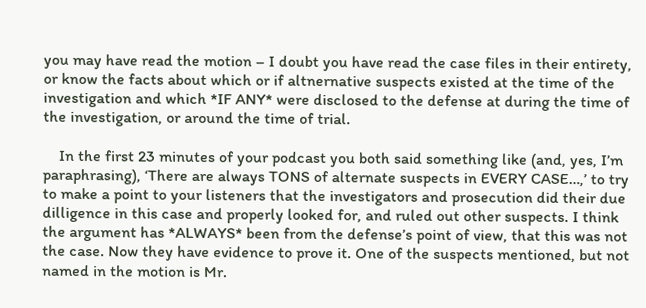you may have read the motion – I doubt you have read the case files in their entirety, or know the facts about which or if altnernative suspects existed at the time of the investigation and which *IF ANY* were disclosed to the defense at during the time of the investigation, or around the time of trial.

    In the first 23 minutes of your podcast you both said something like (and, yes, I’m paraphrasing), ‘There are always TONS of alternate suspects in EVERY CASE…,’ to try to make a point to your listeners that the investigators and prosecution did their due dilligence in this case and properly looked for, and ruled out other suspects. I think the argument has *ALWAYS* been from the defense’s point of view, that this was not the case. Now they have evidence to prove it. One of the suspects mentioned, but not named in the motion is Mr.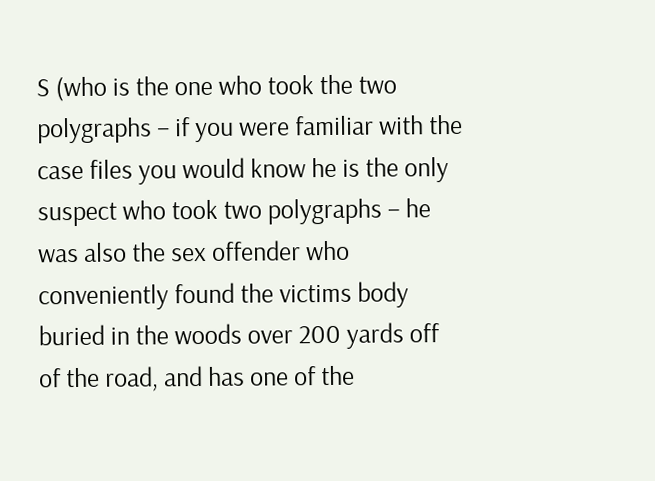S (who is the one who took the two polygraphs – if you were familiar with the case files you would know he is the only suspect who took two polygraphs – he was also the sex offender who conveniently found the victims body buried in the woods over 200 yards off of the road, and has one of the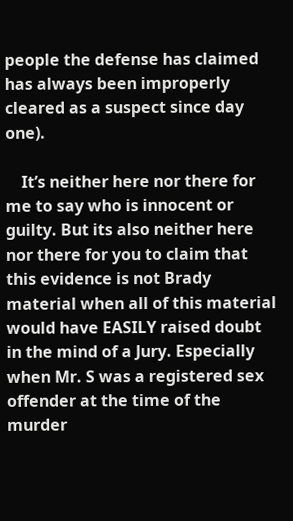people the defense has claimed has always been improperly cleared as a suspect since day one).

    It’s neither here nor there for me to say who is innocent or guilty. But its also neither here nor there for you to claim that this evidence is not Brady material when all of this material would have EASILY raised doubt in the mind of a Jury. Especially when Mr. S was a registered sex offender at the time of the murder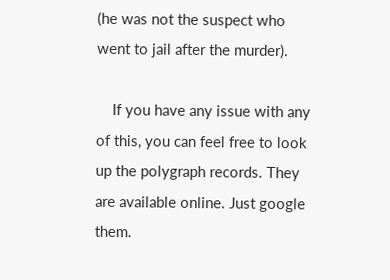(he was not the suspect who went to jail after the murder).

    If you have any issue with any of this, you can feel free to look up the polygraph records. They are available online. Just google them.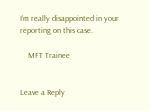I’m really disappointed in your reporting on this case.

    MFT Trainee


Leave a Reply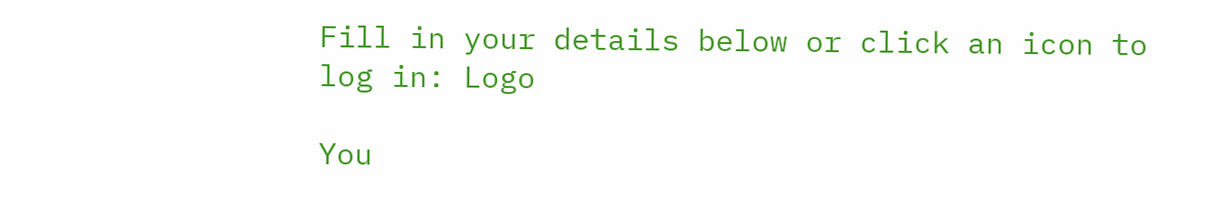Fill in your details below or click an icon to log in: Logo

You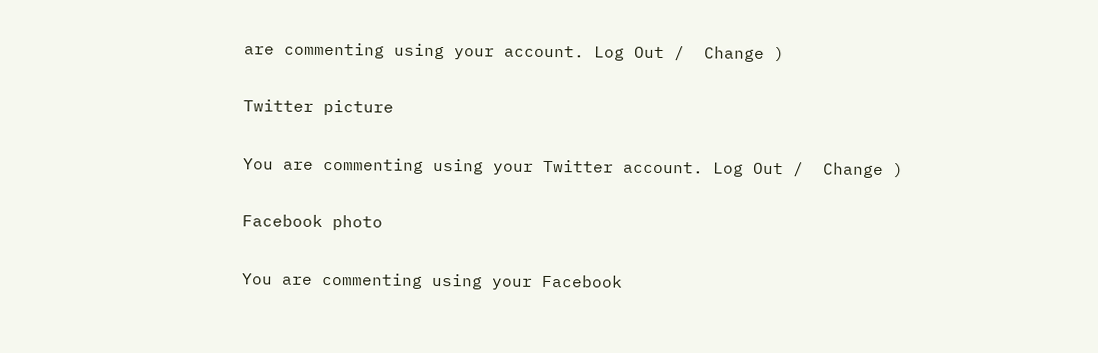are commenting using your account. Log Out /  Change )

Twitter picture

You are commenting using your Twitter account. Log Out /  Change )

Facebook photo

You are commenting using your Facebook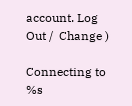account. Log Out /  Change )

Connecting to %s